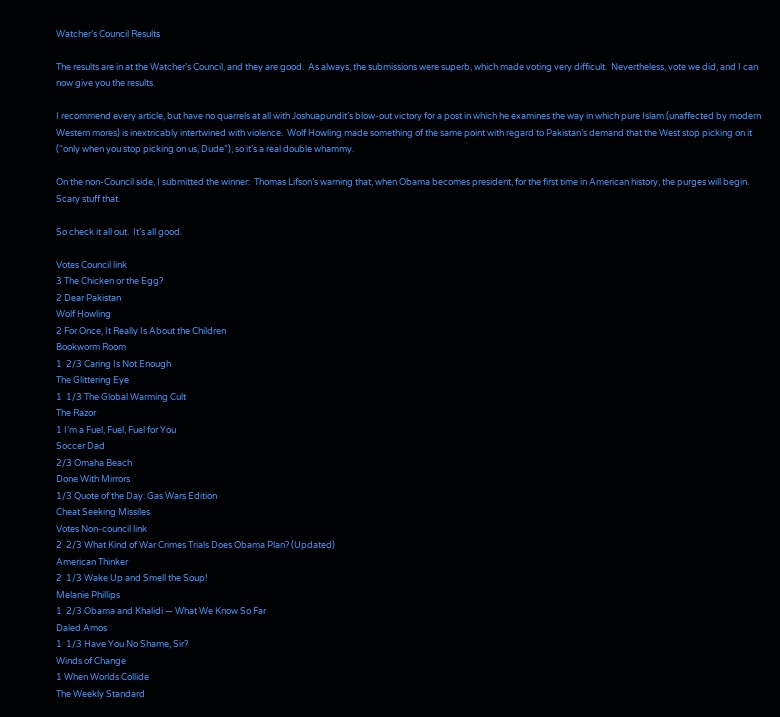Watcher’s Council Results

The results are in at the Watcher’s Council, and they are good.  As always, the submissions were superb, which made voting very difficult.  Nevertheless, vote we did, and I can now give you the results.

I recommend every article, but have no quarrels at all with Joshuapundit’s blow-out victory for a post in which he examines the way in which pure Islam (unaffected by modern Western mores) is inextricably intertwined with violence.  Wolf Howling made something of the same point with regard to Pakistan’s demand that the West stop picking on it (“only when you stop picking on us, Dude”), so it’s a real double whammy.

On the non-Council side, I submitted the winner:  Thomas Lifson’s warning that, when Obama becomes president, for the first time in American history, the purges will begin.  Scary stuff that.

So check it all out.  It’s all good.

Votes Council link
3 The Chicken or the Egg?
2 Dear Pakistan
Wolf Howling
2 For Once, It Really Is About the Children
Bookworm Room
1  2/3 Caring Is Not Enough
The Glittering Eye
1  1/3 The Global Warming Cult
The Razor
1 I’m a Fuel, Fuel, Fuel for You
Soccer Dad
2/3 Omaha Beach
Done With Mirrors
1/3 Quote of the Day: Gas Wars Edition
Cheat Seeking Missiles
Votes Non-council link
2  2/3 What Kind of War Crimes Trials Does Obama Plan? (Updated)
American Thinker
2  1/3 Wake Up and Smell the Soup!
Melanie Phillips
1  2/3 Obama and Khalidi — What We Know So Far
Daled Amos
1  1/3 Have You No Shame, Sir?
Winds of Change
1 When Worlds Collide
The Weekly Standard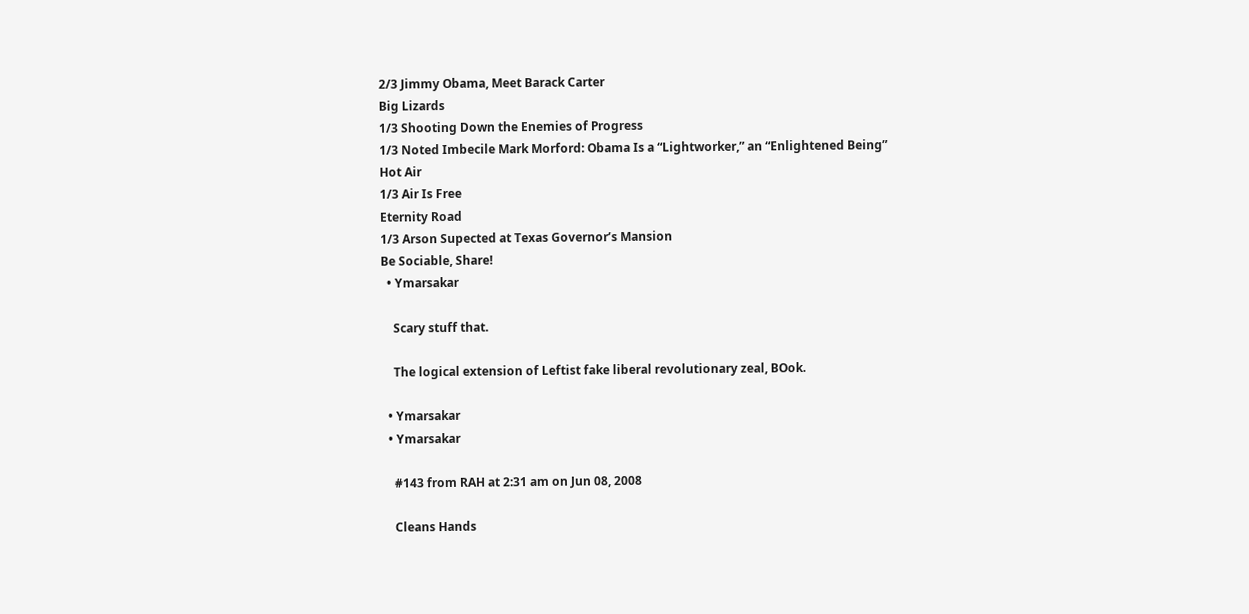2/3 Jimmy Obama, Meet Barack Carter
Big Lizards
1/3 Shooting Down the Enemies of Progress
1/3 Noted Imbecile Mark Morford: Obama Is a “Lightworker,” an “Enlightened Being”
Hot Air
1/3 Air Is Free
Eternity Road
1/3 Arson Supected at Texas Governor’s Mansion
Be Sociable, Share!
  • Ymarsakar

    Scary stuff that.

    The logical extension of Leftist fake liberal revolutionary zeal, BOok.

  • Ymarsakar
  • Ymarsakar

    #143 from RAH at 2:31 am on Jun 08, 2008

    Cleans Hands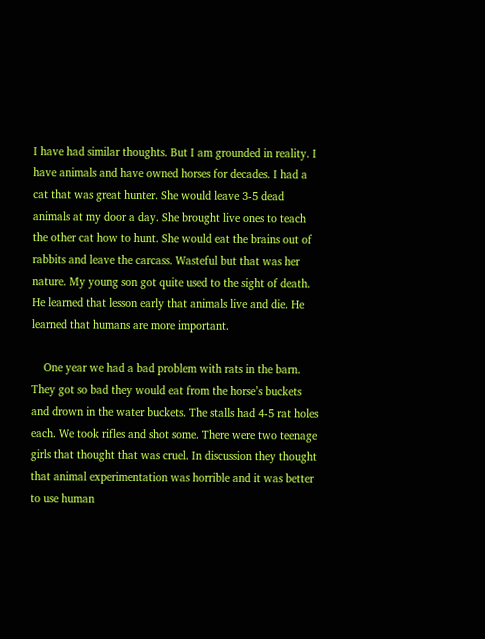I have had similar thoughts. But I am grounded in reality. I have animals and have owned horses for decades. I had a cat that was great hunter. She would leave 3-5 dead animals at my door a day. She brought live ones to teach the other cat how to hunt. She would eat the brains out of rabbits and leave the carcass. Wasteful but that was her nature. My young son got quite used to the sight of death. He learned that lesson early that animals live and die. He learned that humans are more important.

    One year we had a bad problem with rats in the barn. They got so bad they would eat from the horse’s buckets and drown in the water buckets. The stalls had 4-5 rat holes each. We took rifles and shot some. There were two teenage girls that thought that was cruel. In discussion they thought that animal experimentation was horrible and it was better to use human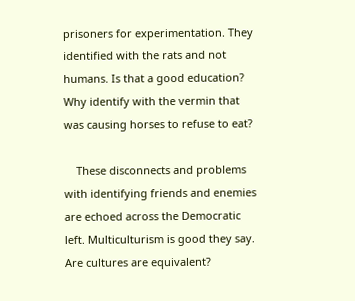prisoners for experimentation. They identified with the rats and not humans. Is that a good education? Why identify with the vermin that was causing horses to refuse to eat?

    These disconnects and problems with identifying friends and enemies are echoed across the Democratic left. Multiculturism is good they say. Are cultures are equivalent?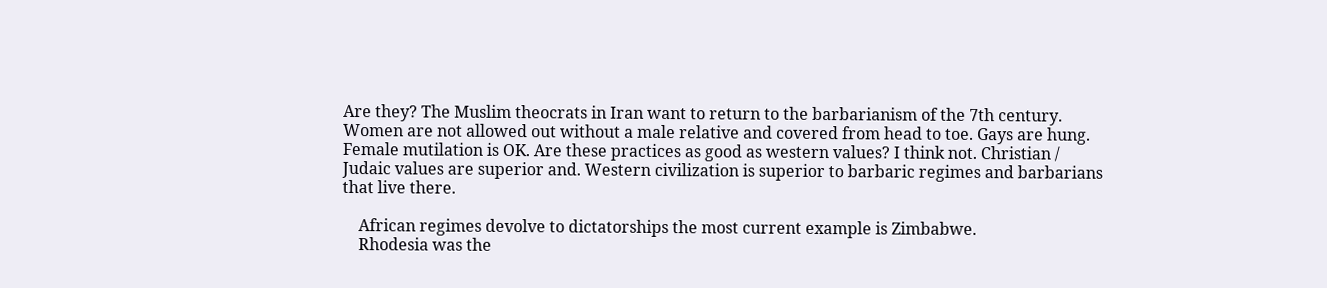Are they? The Muslim theocrats in Iran want to return to the barbarianism of the 7th century. Women are not allowed out without a male relative and covered from head to toe. Gays are hung. Female mutilation is OK. Are these practices as good as western values? I think not. Christian / Judaic values are superior and. Western civilization is superior to barbaric regimes and barbarians that live there.

    African regimes devolve to dictatorships the most current example is Zimbabwe.
    Rhodesia was the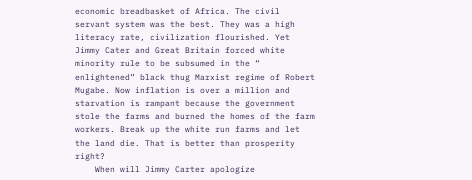economic breadbasket of Africa. The civil servant system was the best. They was a high literacy rate, civilization flourished. Yet Jimmy Cater and Great Britain forced white minority rule to be subsumed in the “ enlightened” black thug Marxist regime of Robert Mugabe. Now inflation is over a million and starvation is rampant because the government stole the farms and burned the homes of the farm workers. Break up the white run farms and let the land die. That is better than prosperity right?
    When will Jimmy Carter apologize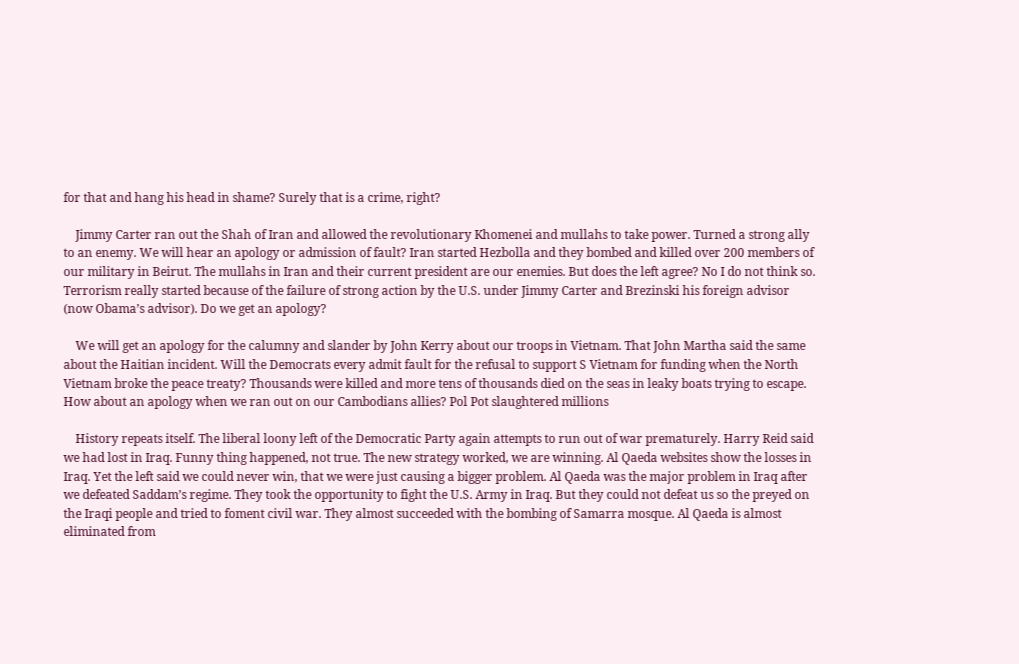for that and hang his head in shame? Surely that is a crime, right?

    Jimmy Carter ran out the Shah of Iran and allowed the revolutionary Khomenei and mullahs to take power. Turned a strong ally to an enemy. We will hear an apology or admission of fault? Iran started Hezbolla and they bombed and killed over 200 members of our military in Beirut. The mullahs in Iran and their current president are our enemies. But does the left agree? No I do not think so. Terrorism really started because of the failure of strong action by the U.S. under Jimmy Carter and Brezinski his foreign advisor (now Obama’s advisor). Do we get an apology?

    We will get an apology for the calumny and slander by John Kerry about our troops in Vietnam. That John Martha said the same about the Haitian incident. Will the Democrats every admit fault for the refusal to support S Vietnam for funding when the North Vietnam broke the peace treaty? Thousands were killed and more tens of thousands died on the seas in leaky boats trying to escape. How about an apology when we ran out on our Cambodians allies? Pol Pot slaughtered millions

    History repeats itself. The liberal loony left of the Democratic Party again attempts to run out of war prematurely. Harry Reid said we had lost in Iraq. Funny thing happened, not true. The new strategy worked, we are winning. Al Qaeda websites show the losses in Iraq. Yet the left said we could never win, that we were just causing a bigger problem. Al Qaeda was the major problem in Iraq after we defeated Saddam’s regime. They took the opportunity to fight the U.S. Army in Iraq. But they could not defeat us so the preyed on the Iraqi people and tried to foment civil war. They almost succeeded with the bombing of Samarra mosque. Al Qaeda is almost eliminated from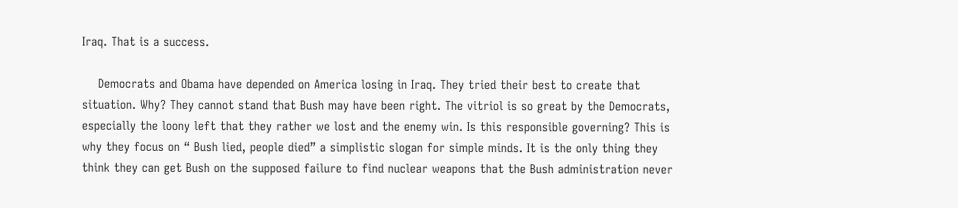Iraq. That is a success.

    Democrats and Obama have depended on America losing in Iraq. They tried their best to create that situation. Why? They cannot stand that Bush may have been right. The vitriol is so great by the Democrats, especially the loony left that they rather we lost and the enemy win. Is this responsible governing? This is why they focus on “ Bush lied, people died” a simplistic slogan for simple minds. It is the only thing they think they can get Bush on the supposed failure to find nuclear weapons that the Bush administration never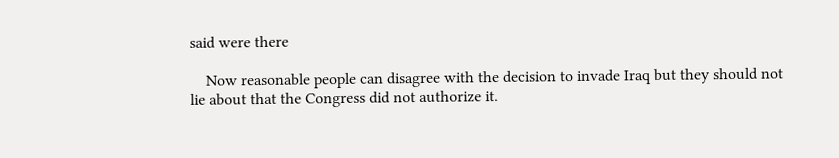said were there

    Now reasonable people can disagree with the decision to invade Iraq but they should not lie about that the Congress did not authorize it.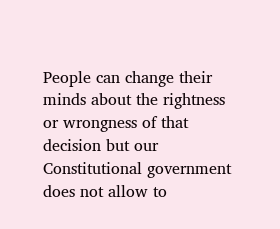People can change their minds about the rightness or wrongness of that decision but our Constitutional government does not allow to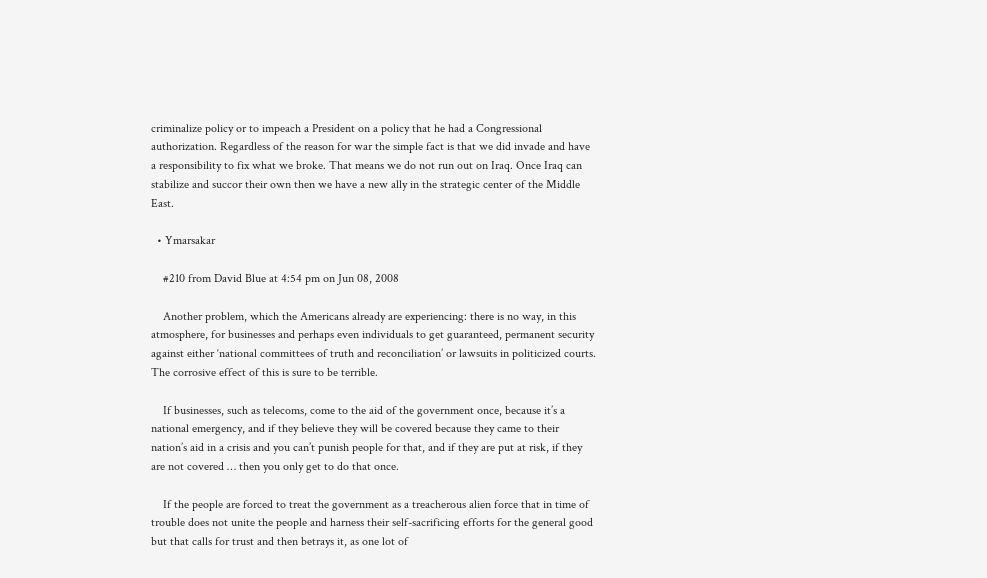criminalize policy or to impeach a President on a policy that he had a Congressional authorization. Regardless of the reason for war the simple fact is that we did invade and have a responsibility to fix what we broke. That means we do not run out on Iraq. Once Iraq can stabilize and succor their own then we have a new ally in the strategic center of the Middle East.

  • Ymarsakar

    #210 from David Blue at 4:54 pm on Jun 08, 2008

    Another problem, which the Americans already are experiencing: there is no way, in this atmosphere, for businesses and perhaps even individuals to get guaranteed, permanent security against either ‘national committees of truth and reconciliation’ or lawsuits in politicized courts. The corrosive effect of this is sure to be terrible.

    If businesses, such as telecoms, come to the aid of the government once, because it’s a national emergency, and if they believe they will be covered because they came to their nation’s aid in a crisis and you can’t punish people for that, and if they are put at risk, if they are not covered … then you only get to do that once.

    If the people are forced to treat the government as a treacherous alien force that in time of trouble does not unite the people and harness their self-sacrificing efforts for the general good but that calls for trust and then betrays it, as one lot of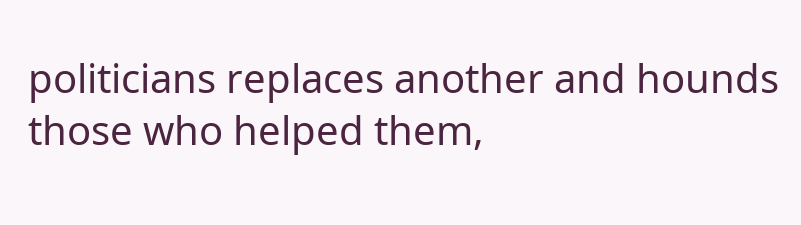politicians replaces another and hounds those who helped them,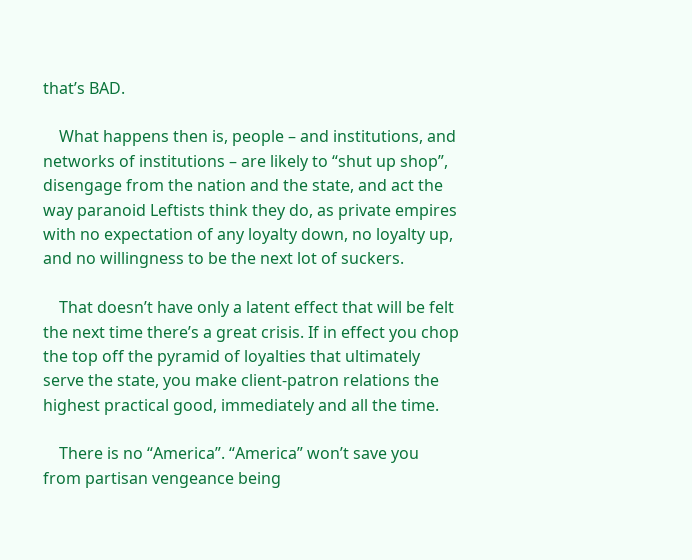that’s BAD.

    What happens then is, people – and institutions, and networks of institutions – are likely to “shut up shop”, disengage from the nation and the state, and act the way paranoid Leftists think they do, as private empires with no expectation of any loyalty down, no loyalty up, and no willingness to be the next lot of suckers.

    That doesn’t have only a latent effect that will be felt the next time there’s a great crisis. If in effect you chop the top off the pyramid of loyalties that ultimately serve the state, you make client-patron relations the highest practical good, immediately and all the time.

    There is no “America”. “America” won’t save you from partisan vengeance being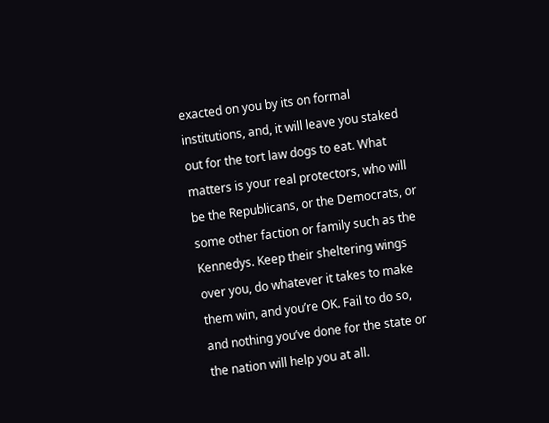exacted on you by its on formal institutions, and, it will leave you staked out for the tort law dogs to eat. What matters is your real protectors, who will be the Republicans, or the Democrats, or some other faction or family such as the Kennedys. Keep their sheltering wings over you, do whatever it takes to make them win, and you’re OK. Fail to do so, and nothing you’ve done for the state or the nation will help you at all.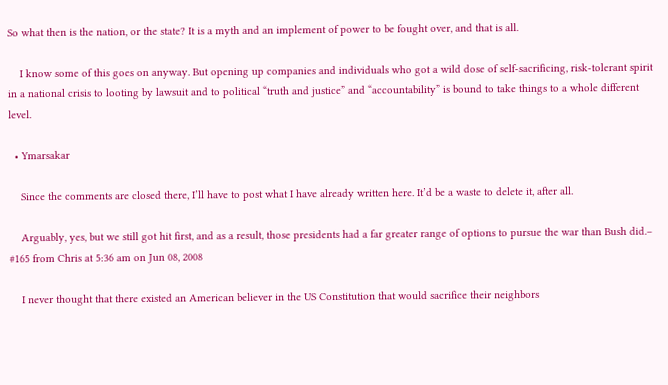So what then is the nation, or the state? It is a myth and an implement of power to be fought over, and that is all.

    I know some of this goes on anyway. But opening up companies and individuals who got a wild dose of self-sacrificing, risk-tolerant spirit in a national crisis to looting by lawsuit and to political “truth and justice” and “accountability” is bound to take things to a whole different level.

  • Ymarsakar

    Since the comments are closed there, I’ll have to post what I have already written here. It’d be a waste to delete it, after all.

    Arguably, yes, but we still got hit first, and as a result, those presidents had a far greater range of options to pursue the war than Bush did.– #165 from Chris at 5:36 am on Jun 08, 2008

    I never thought that there existed an American believer in the US Constitution that would sacrifice their neighbors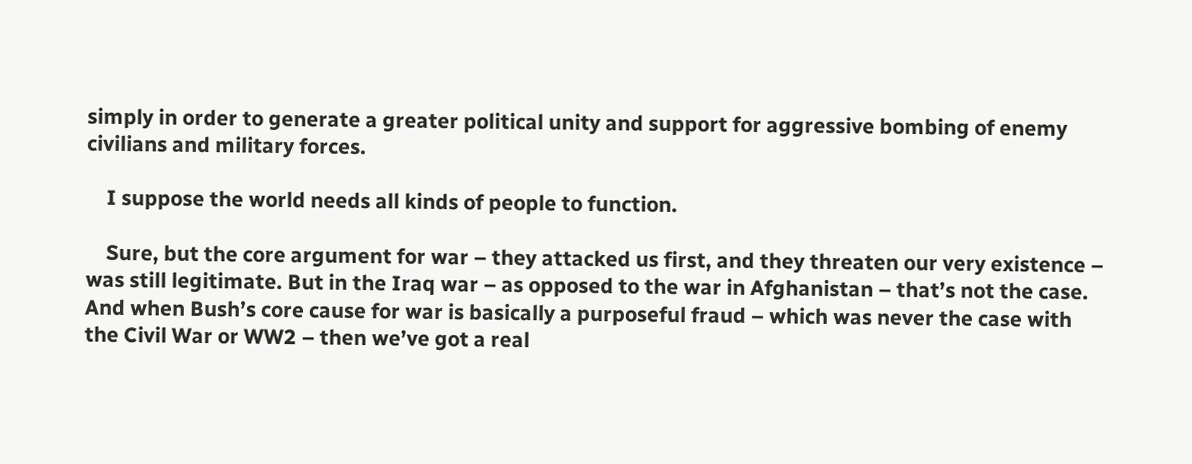simply in order to generate a greater political unity and support for aggressive bombing of enemy civilians and military forces.

    I suppose the world needs all kinds of people to function.

    Sure, but the core argument for war – they attacked us first, and they threaten our very existence – was still legitimate. But in the Iraq war – as opposed to the war in Afghanistan – that’s not the case. And when Bush’s core cause for war is basically a purposeful fraud – which was never the case with the Civil War or WW2 – then we’ve got a real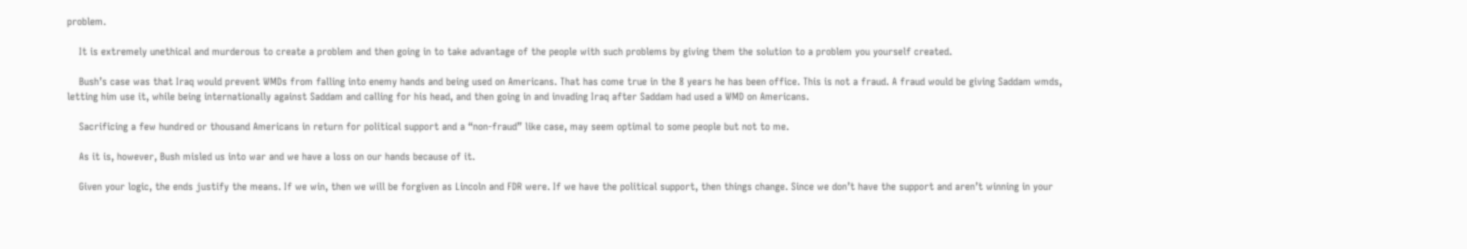problem.

    It is extremely unethical and murderous to create a problem and then going in to take advantage of the people with such problems by giving them the solution to a problem you yourself created.

    Bush’s case was that Iraq would prevent WMDs from falling into enemy hands and being used on Americans. That has come true in the 8 years he has been office. This is not a fraud. A fraud would be giving Saddam wmds, letting him use it, while being internationally against Saddam and calling for his head, and then going in and invading Iraq after Saddam had used a WMD on Americans.

    Sacrificing a few hundred or thousand Americans in return for political support and a “non-fraud” like case, may seem optimal to some people but not to me.

    As it is, however, Bush misled us into war and we have a loss on our hands because of it.

    Given your logic, the ends justify the means. If we win, then we will be forgiven as Lincoln and FDR were. If we have the political support, then things change. Since we don’t have the support and aren’t winning in your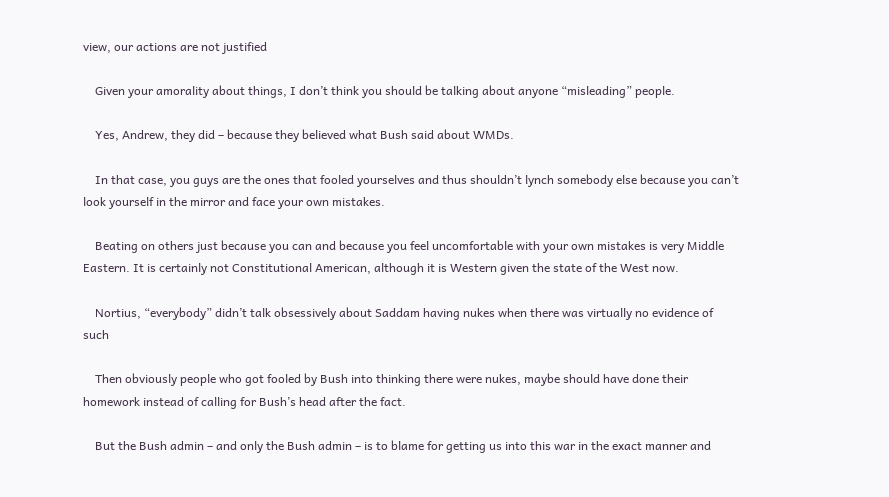view, our actions are not justified

    Given your amorality about things, I don’t think you should be talking about anyone “misleading” people.

    Yes, Andrew, they did – because they believed what Bush said about WMDs.

    In that case, you guys are the ones that fooled yourselves and thus shouldn’t lynch somebody else because you can’t look yourself in the mirror and face your own mistakes.

    Beating on others just because you can and because you feel uncomfortable with your own mistakes is very Middle Eastern. It is certainly not Constitutional American, although it is Western given the state of the West now.

    Nortius, “everybody” didn’t talk obsessively about Saddam having nukes when there was virtually no evidence of such

    Then obviously people who got fooled by Bush into thinking there were nukes, maybe should have done their homework instead of calling for Bush’s head after the fact.

    But the Bush admin – and only the Bush admin – is to blame for getting us into this war in the exact manner and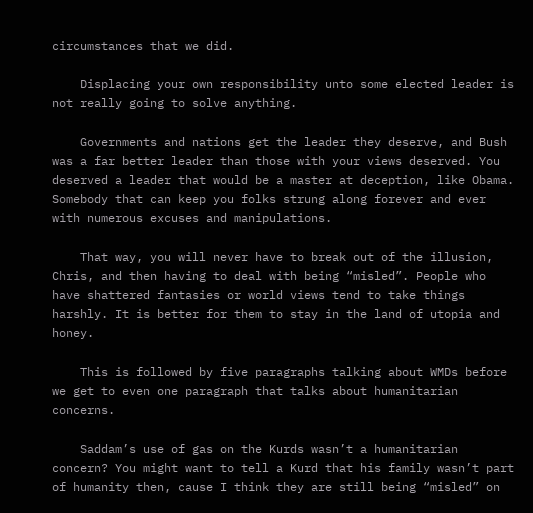circumstances that we did.

    Displacing your own responsibility unto some elected leader is not really going to solve anything.

    Governments and nations get the leader they deserve, and Bush was a far better leader than those with your views deserved. You deserved a leader that would be a master at deception, like Obama. Somebody that can keep you folks strung along forever and ever with numerous excuses and manipulations.

    That way, you will never have to break out of the illusion, Chris, and then having to deal with being “misled”. People who have shattered fantasies or world views tend to take things harshly. It is better for them to stay in the land of utopia and honey.

    This is followed by five paragraphs talking about WMDs before we get to even one paragraph that talks about humanitarian concerns.

    Saddam’s use of gas on the Kurds wasn’t a humanitarian concern? You might want to tell a Kurd that his family wasn’t part of humanity then, cause I think they are still being “misled” on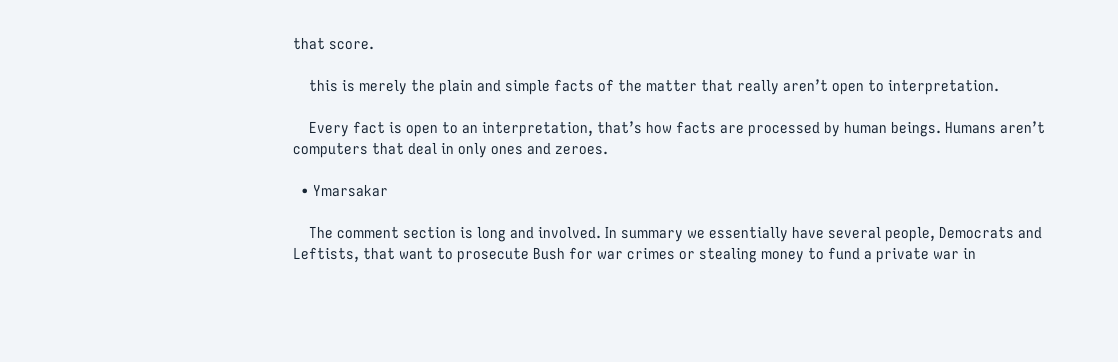that score.

    this is merely the plain and simple facts of the matter that really aren’t open to interpretation.

    Every fact is open to an interpretation, that’s how facts are processed by human beings. Humans aren’t computers that deal in only ones and zeroes.

  • Ymarsakar

    The comment section is long and involved. In summary we essentially have several people, Democrats and Leftists, that want to prosecute Bush for war crimes or stealing money to fund a private war in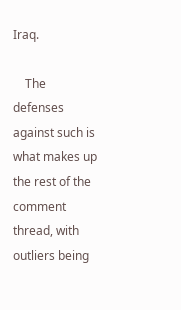Iraq.

    The defenses against such is what makes up the rest of the comment thread, with outliers being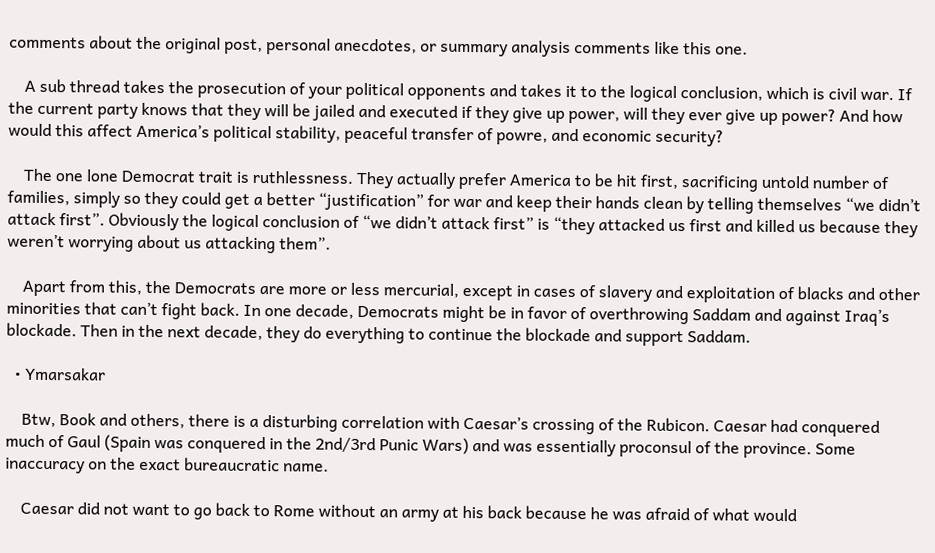comments about the original post, personal anecdotes, or summary analysis comments like this one.

    A sub thread takes the prosecution of your political opponents and takes it to the logical conclusion, which is civil war. If the current party knows that they will be jailed and executed if they give up power, will they ever give up power? And how would this affect America’s political stability, peaceful transfer of powre, and economic security?

    The one lone Democrat trait is ruthlessness. They actually prefer America to be hit first, sacrificing untold number of families, simply so they could get a better “justification” for war and keep their hands clean by telling themselves “we didn’t attack first”. Obviously the logical conclusion of “we didn’t attack first” is “they attacked us first and killed us because they weren’t worrying about us attacking them”.

    Apart from this, the Democrats are more or less mercurial, except in cases of slavery and exploitation of blacks and other minorities that can’t fight back. In one decade, Democrats might be in favor of overthrowing Saddam and against Iraq’s blockade. Then in the next decade, they do everything to continue the blockade and support Saddam.

  • Ymarsakar

    Btw, Book and others, there is a disturbing correlation with Caesar’s crossing of the Rubicon. Caesar had conquered much of Gaul (Spain was conquered in the 2nd/3rd Punic Wars) and was essentially proconsul of the province. Some inaccuracy on the exact bureaucratic name.

    Caesar did not want to go back to Rome without an army at his back because he was afraid of what would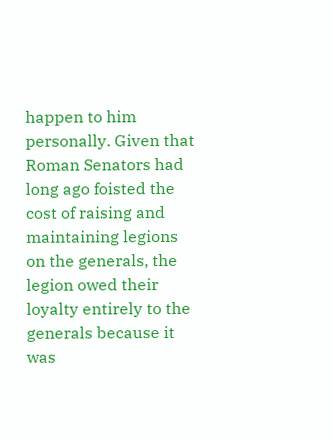happen to him personally. Given that Roman Senators had long ago foisted the cost of raising and maintaining legions on the generals, the legion owed their loyalty entirely to the generals because it was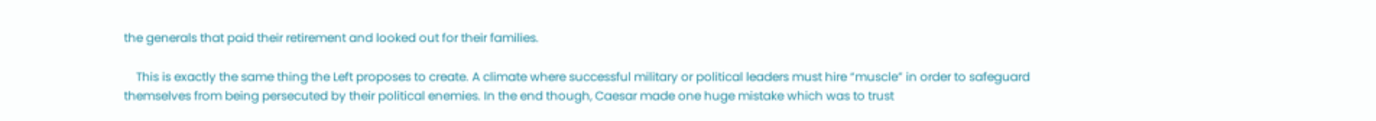the generals that paid their retirement and looked out for their families.

    This is exactly the same thing the Left proposes to create. A climate where successful military or political leaders must hire “muscle” in order to safeguard themselves from being persecuted by their political enemies. In the end though, Caesar made one huge mistake which was to trust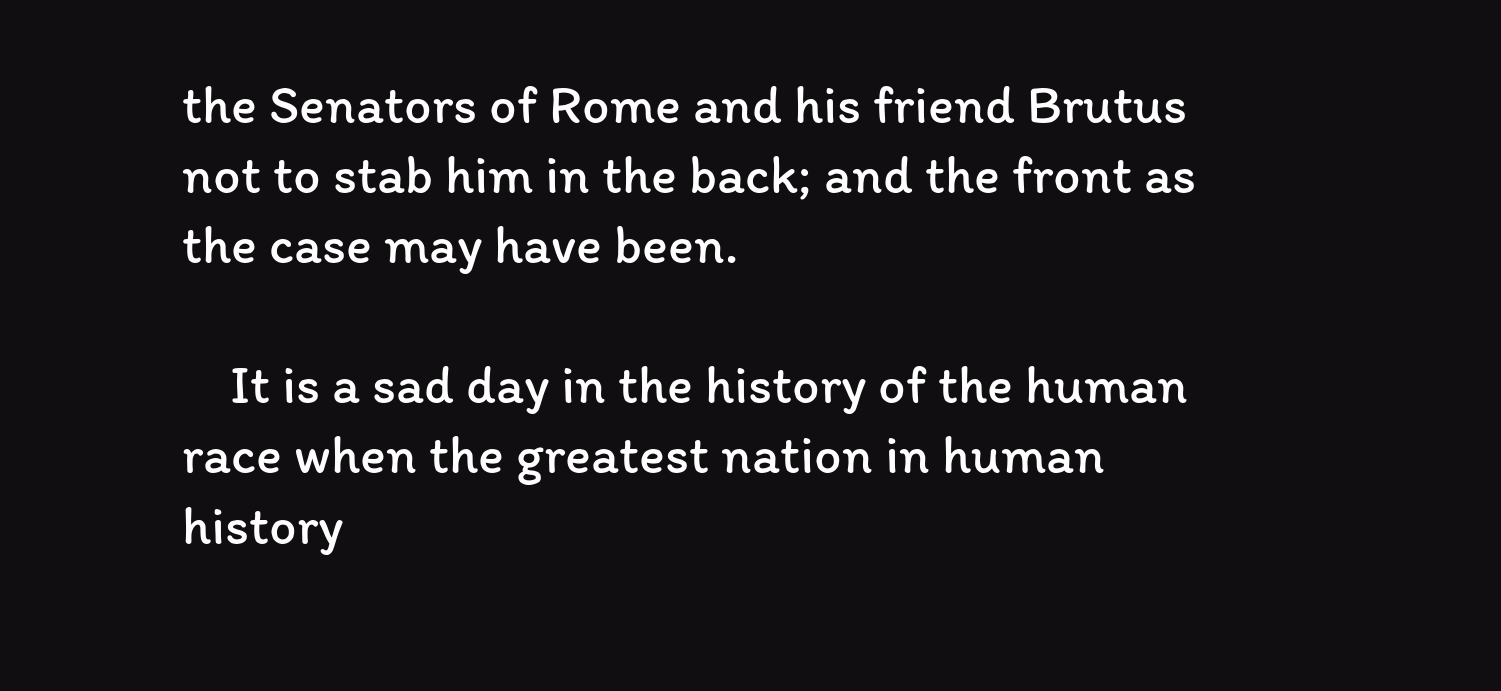the Senators of Rome and his friend Brutus not to stab him in the back; and the front as the case may have been.

    It is a sad day in the history of the human race when the greatest nation in human history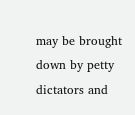may be brought down by petty dictators and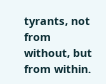tyrants, not from without, but from within.